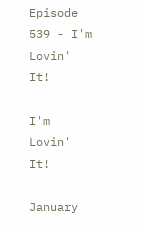Episode 539 - I'm Lovin' It!

I'm Lovin' It!

January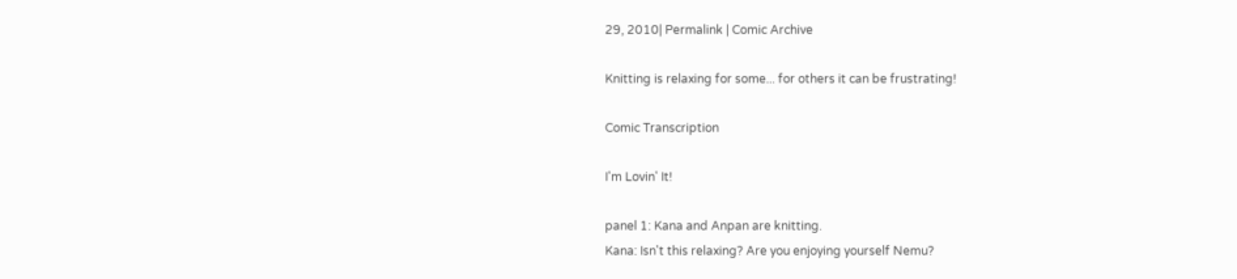29, 2010| Permalink | Comic Archive

Knitting is relaxing for some... for others it can be frustrating!

Comic Transcription

I'm Lovin' It!

panel 1: Kana and Anpan are knitting.
Kana: Isn't this relaxing? Are you enjoying yourself Nemu?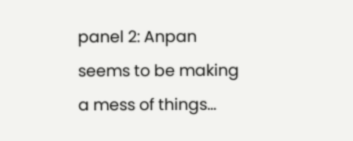panel 2: Anpan seems to be making a mess of things...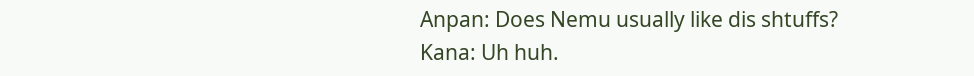Anpan: Does Nemu usually like dis shtuffs?
Kana: Uh huh.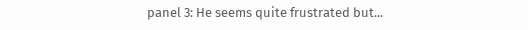panel 3: He seems quite frustrated but...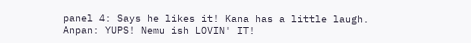panel 4: Says he likes it! Kana has a little laugh.
Anpan: YUPS! Nemu ish LOVIN' IT!